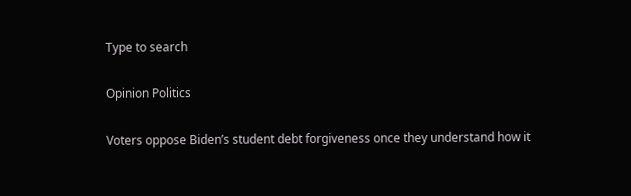Type to search

Opinion Politics

Voters oppose Biden’s student debt forgiveness once they understand how it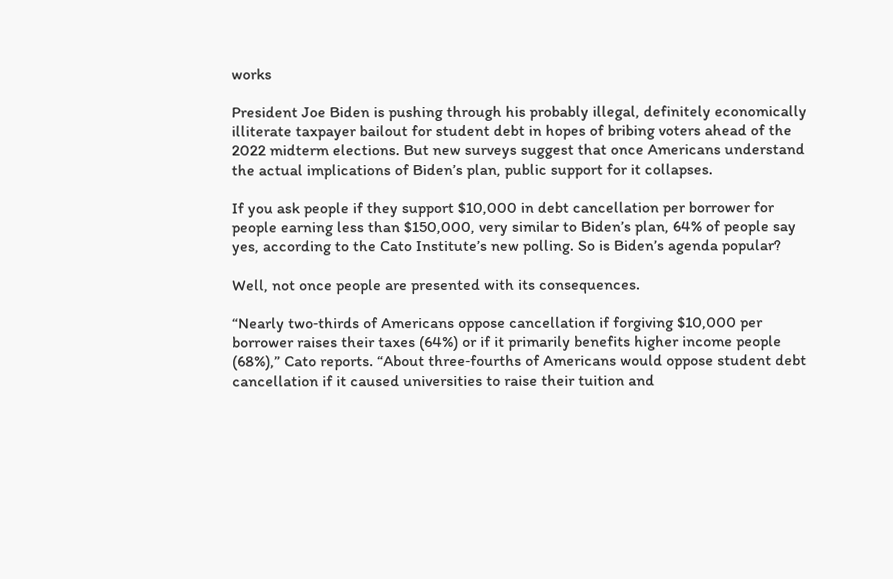works

President Joe Biden is pushing through his probably illegal, definitely economically illiterate taxpayer bailout for student debt in hopes of bribing voters ahead of the 2022 midterm elections. But new surveys suggest that once Americans understand the actual implications of Biden’s plan, public support for it collapses.

If you ask people if they support $10,000 in debt cancellation per borrower for people earning less than $150,000, very similar to Biden’s plan, 64% of people say yes, according to the Cato Institute’s new polling. So is Biden’s agenda popular?

Well, not once people are presented with its consequences.

“Nearly two‐thirds of Americans oppose cancellation if forgiving $10,000 per borrower raises their taxes (64%) or if it primarily benefits higher income people (68%),” Cato reports. “About three‐fourths of Americans would oppose student debt cancellation if it caused universities to raise their tuition and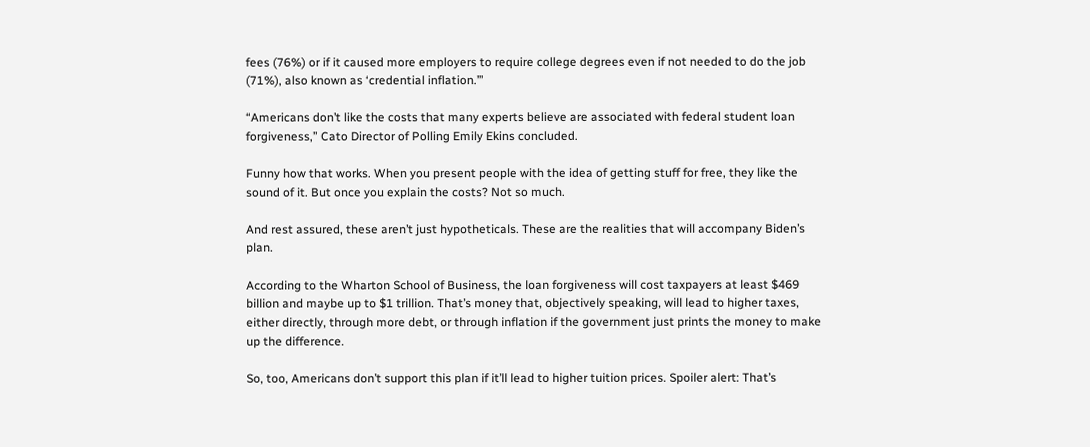fees (76%) or if it caused more employers to require college degrees even if not needed to do the job (71%), also known as ‘credential inflation.’”

“Americans don’t like the costs that many experts believe are associated with federal student loan forgiveness,” Cato Director of Polling Emily Ekins concluded.

Funny how that works. When you present people with the idea of getting stuff for free, they like the sound of it. But once you explain the costs? Not so much.

And rest assured, these aren’t just hypotheticals. These are the realities that will accompany Biden’s plan.

According to the Wharton School of Business, the loan forgiveness will cost taxpayers at least $469 billion and maybe up to $1 trillion. That’s money that, objectively speaking, will lead to higher taxes, either directly, through more debt, or through inflation if the government just prints the money to make up the difference.

So, too, Americans don’t support this plan if it’ll lead to higher tuition prices. Spoiler alert: That’s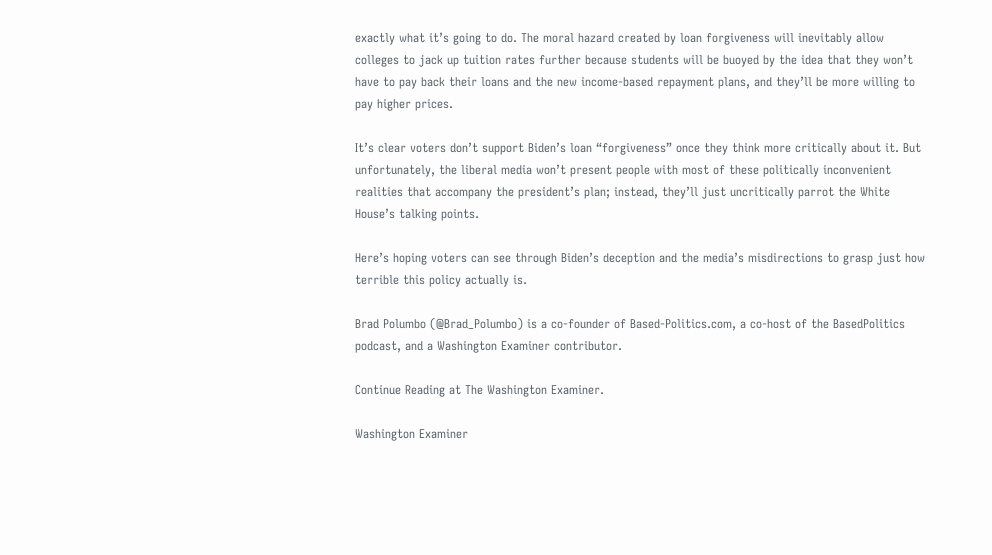exactly what it’s going to do. The moral hazard created by loan forgiveness will inevitably allow colleges to jack up tuition rates further because students will be buoyed by the idea that they won’t have to pay back their loans and the new income-based repayment plans, and they’ll be more willing to pay higher prices.

It’s clear voters don’t support Biden’s loan “forgiveness” once they think more critically about it. But unfortunately, the liberal media won’t present people with most of these politically inconvenient realities that accompany the president’s plan; instead, they’ll just uncritically parrot the White House’s talking points.

Here’s hoping voters can see through Biden’s deception and the media’s misdirections to grasp just how terrible this policy actually is.

Brad Polumbo (@Brad_Polumbo) is a co-founder of Based-Politics.com, a co-host of the BasedPolitics podcast, and a Washington Examiner contributor.

Continue Reading at The Washington Examiner.

Washington Examiner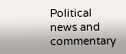Political news and commentary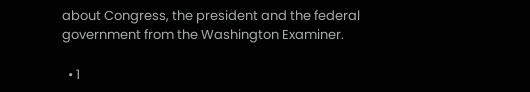about Congress, the president and the federal government from the Washington Examiner.

  • 1